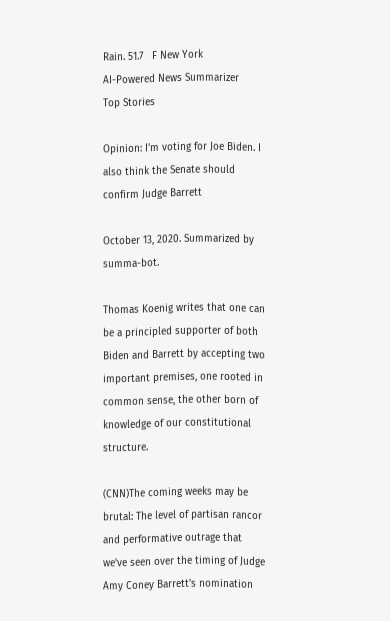Rain. 51.7   F New York
AI-Powered News Summarizer
Top Stories

Opinion: I'm voting for Joe Biden. I also think the Senate should confirm Judge Barrett

October 13, 2020. Summarized by summa-bot.

Thomas Koenig writes that one can be a principled supporter of both Biden and Barrett by accepting two important premises, one rooted in common sense, the other born of knowledge of our constitutional structure.

(CNN)The coming weeks may be brutal: The level of partisan rancor and performative outrage that we've seen over the timing of Judge Amy Coney Barrett's nomination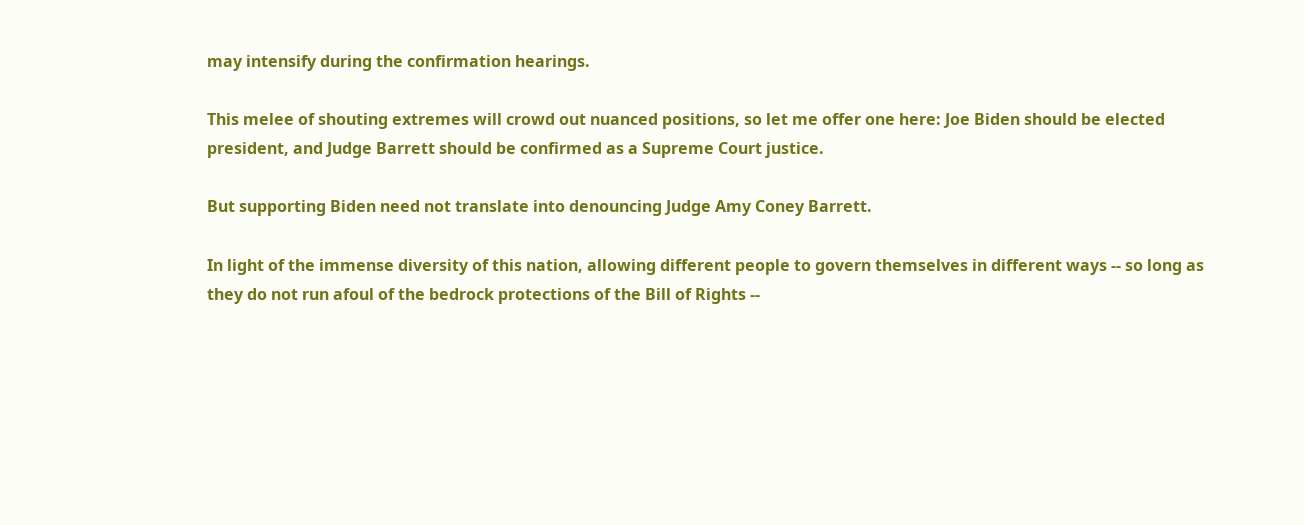may intensify during the confirmation hearings.

This melee of shouting extremes will crowd out nuanced positions, so let me offer one here: Joe Biden should be elected president, and Judge Barrett should be confirmed as a Supreme Court justice.

But supporting Biden need not translate into denouncing Judge Amy Coney Barrett.

In light of the immense diversity of this nation, allowing different people to govern themselves in different ways -- so long as they do not run afoul of the bedrock protections of the Bill of Rights --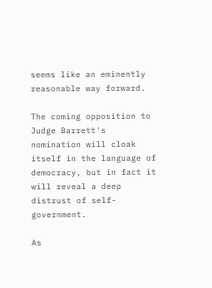seems like an eminently reasonable way forward.

The coming opposition to Judge Barrett's nomination will cloak itself in the language of democracy, but in fact it will reveal a deep distrust of self-government.

As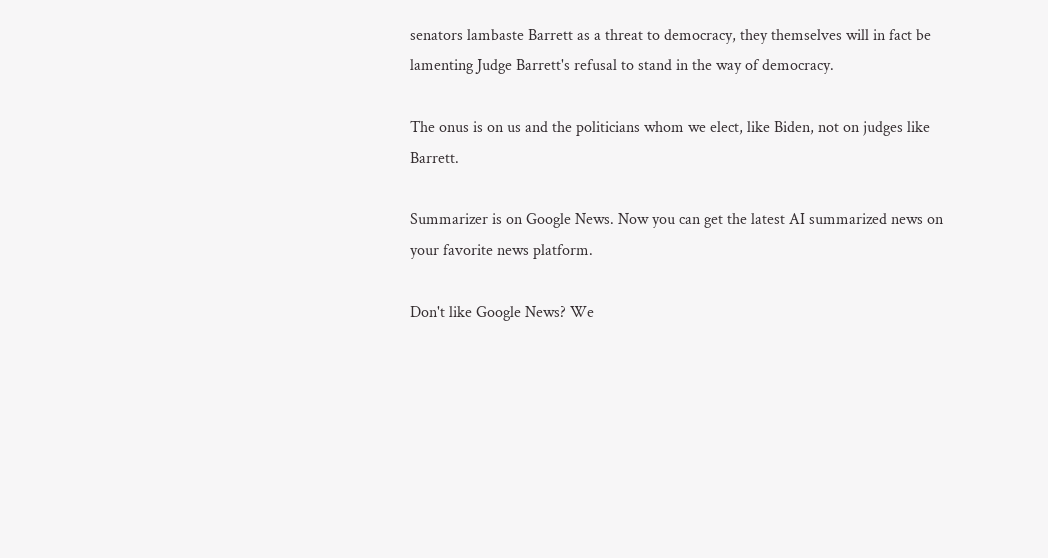senators lambaste Barrett as a threat to democracy, they themselves will in fact be lamenting Judge Barrett's refusal to stand in the way of democracy.

The onus is on us and the politicians whom we elect, like Biden, not on judges like Barrett.

Summarizer is on Google News. Now you can get the latest AI summarized news on your favorite news platform.

Don't like Google News? We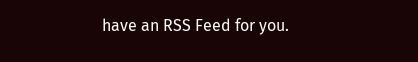have an RSS Feed for you.